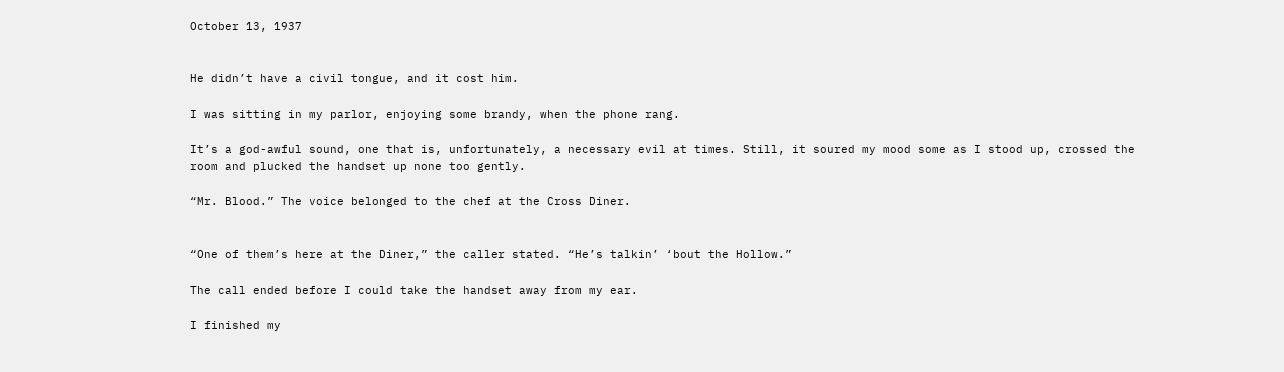October 13, 1937


He didn’t have a civil tongue, and it cost him.

I was sitting in my parlor, enjoying some brandy, when the phone rang.

It’s a god-awful sound, one that is, unfortunately, a necessary evil at times. Still, it soured my mood some as I stood up, crossed the room and plucked the handset up none too gently.

“Mr. Blood.” The voice belonged to the chef at the Cross Diner.


“One of them’s here at the Diner,” the caller stated. “He’s talkin’ ‘bout the Hollow.”

The call ended before I could take the handset away from my ear.

I finished my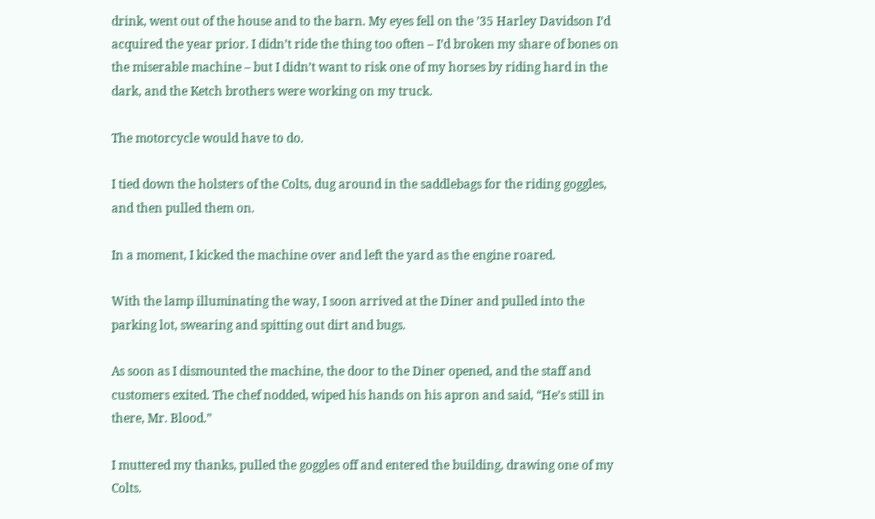drink, went out of the house and to the barn. My eyes fell on the ’35 Harley Davidson I’d acquired the year prior. I didn’t ride the thing too often – I’d broken my share of bones on the miserable machine – but I didn’t want to risk one of my horses by riding hard in the dark, and the Ketch brothers were working on my truck.

The motorcycle would have to do.

I tied down the holsters of the Colts, dug around in the saddlebags for the riding goggles, and then pulled them on.

In a moment, I kicked the machine over and left the yard as the engine roared.

With the lamp illuminating the way, I soon arrived at the Diner and pulled into the parking lot, swearing and spitting out dirt and bugs.

As soon as I dismounted the machine, the door to the Diner opened, and the staff and customers exited. The chef nodded, wiped his hands on his apron and said, “He’s still in there, Mr. Blood.”

I muttered my thanks, pulled the goggles off and entered the building, drawing one of my Colts.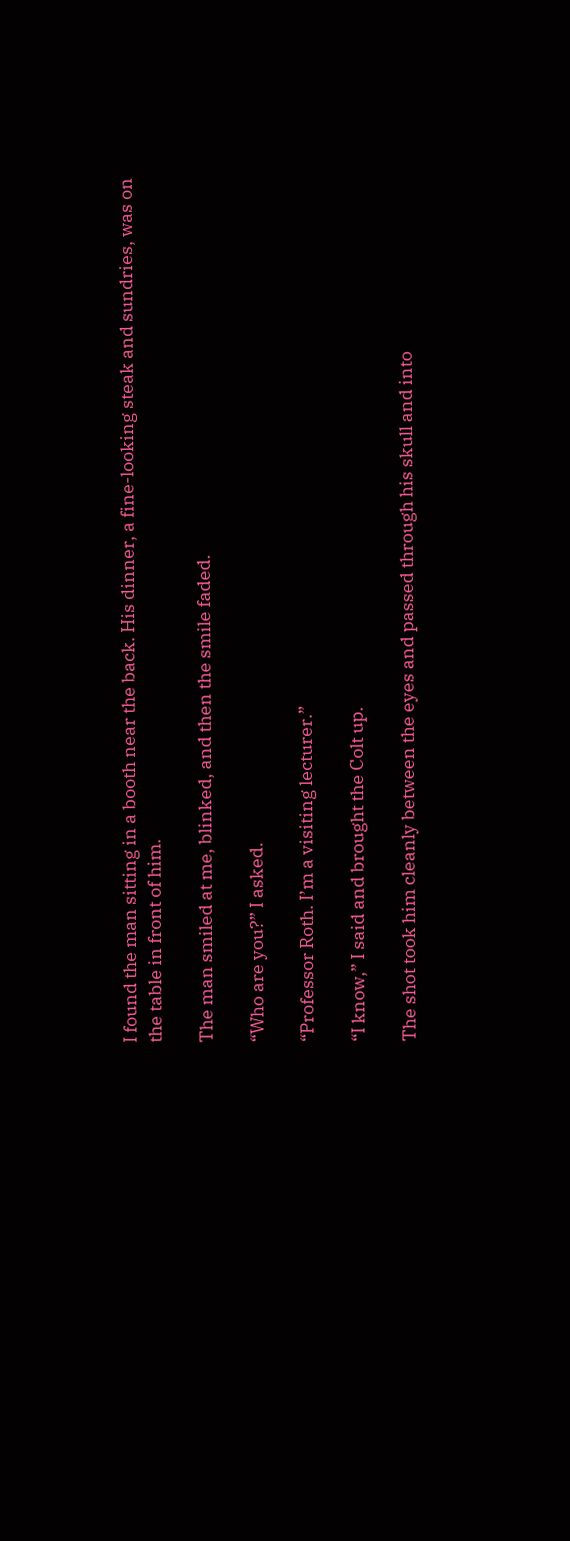I found the man sitting in a booth near the back. His dinner, a fine-looking steak and sundries, was on the table in front of him.

The man smiled at me, blinked, and then the smile faded.

“Who are you?” I asked.

“Professor Roth. I’m a visiting lecturer.”

“I know,” I said and brought the Colt up.

The shot took him cleanly between the eyes and passed through his skull and into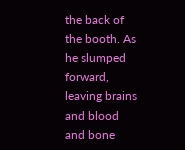the back of the booth. As he slumped forward, leaving brains and blood and bone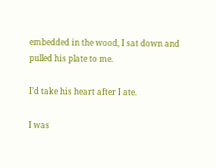embedded in the wood, I sat down and pulled his plate to me.

I’d take his heart after I ate.

I was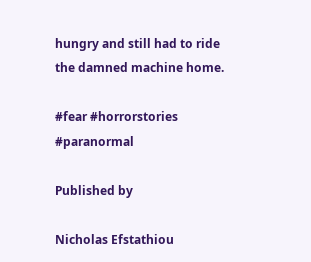hungry and still had to ride the damned machine home.

#fear #horrorstories #paranormal

Published by

Nicholas Efstathiou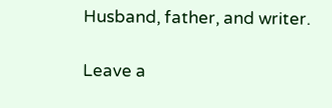Husband, father, and writer.

Leave a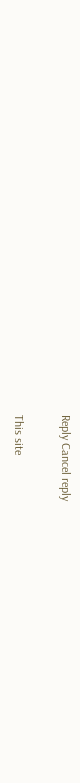Reply Cancel reply

This site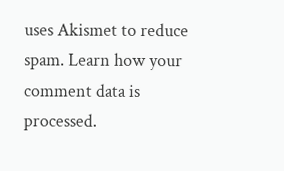uses Akismet to reduce spam. Learn how your comment data is processed.